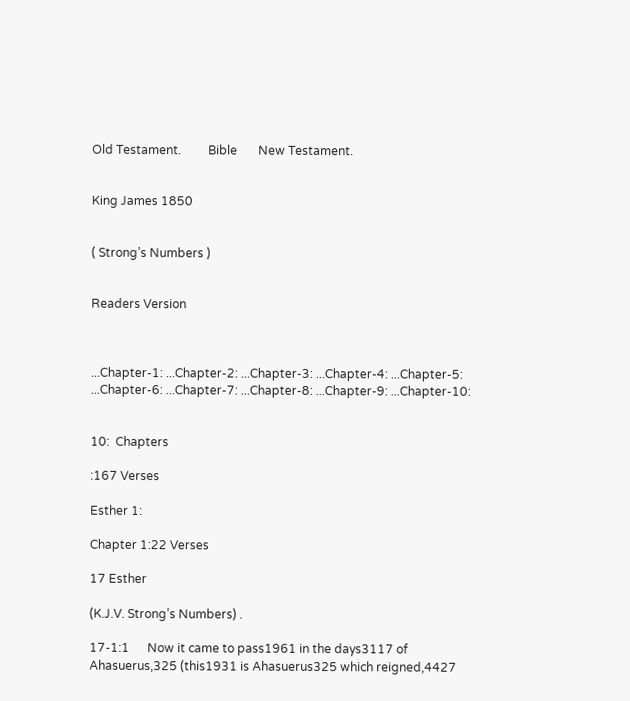Old Testament.         Bible       New Testament.


King James 1850


( Strong’s Numbers )


Readers Version



...Chapter-1: ...Chapter-2: ...Chapter-3: ...Chapter-4: ...Chapter-5:
...Chapter-6: ...Chapter-7: ...Chapter-8: ...Chapter-9: ...Chapter-10:


10:  Chapters

:167 Verses

Esther 1:

Chapter 1:22 Verses

17 Esther

(K.J.V. Strong’s Numbers) .

17-1:1      Now it came to pass1961 in the days3117 of Ahasuerus,325 (this1931 is Ahasuerus325 which reigned,4427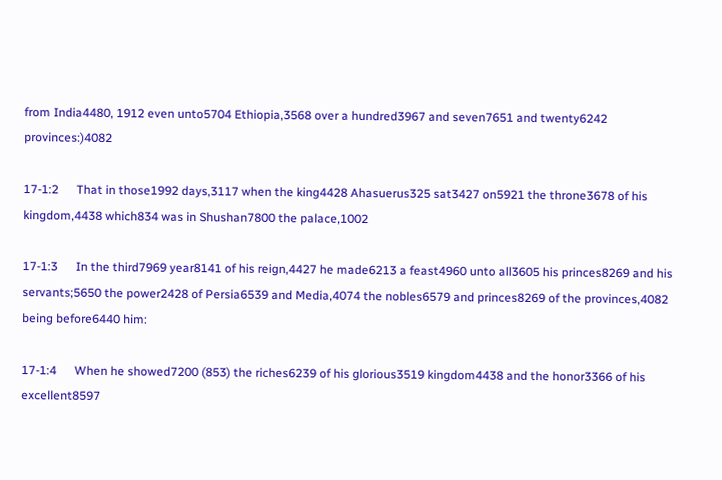from India4480, 1912 even unto5704 Ethiopia,3568 over a hundred3967 and seven7651 and twenty6242 provinces:)4082

17-1:2      That in those1992 days,3117 when the king4428 Ahasuerus325 sat3427 on5921 the throne3678 of his kingdom,4438 which834 was in Shushan7800 the palace,1002

17-1:3      In the third7969 year8141 of his reign,4427 he made6213 a feast4960 unto all3605 his princes8269 and his servants;5650 the power2428 of Persia6539 and Media,4074 the nobles6579 and princes8269 of the provinces,4082 being before6440 him:

17-1:4      When he showed7200 (853) the riches6239 of his glorious3519 kingdom4438 and the honor3366 of his excellent8597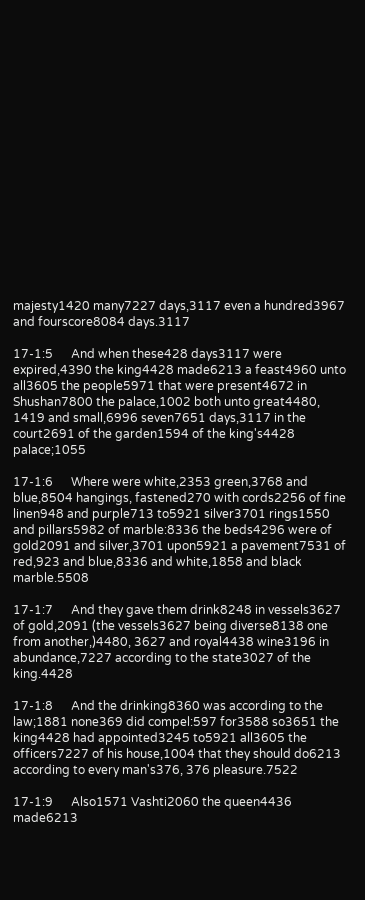majesty1420 many7227 days,3117 even a hundred3967 and fourscore8084 days.3117

17-1:5      And when these428 days3117 were expired,4390 the king4428 made6213 a feast4960 unto all3605 the people5971 that were present4672 in Shushan7800 the palace,1002 both unto great4480, 1419 and small,6996 seven7651 days,3117 in the court2691 of the garden1594 of the king's4428 palace;1055

17-1:6      Where were white,2353 green,3768 and blue,8504 hangings, fastened270 with cords2256 of fine linen948 and purple713 to5921 silver3701 rings1550 and pillars5982 of marble:8336 the beds4296 were of gold2091 and silver,3701 upon5921 a pavement7531 of red,923 and blue,8336 and white,1858 and black marble.5508

17-1:7      And they gave them drink8248 in vessels3627 of gold,2091 (the vessels3627 being diverse8138 one from another,)4480, 3627 and royal4438 wine3196 in abundance,7227 according to the state3027 of the king.4428

17-1:8      And the drinking8360 was according to the law;1881 none369 did compel:597 for3588 so3651 the king4428 had appointed3245 to5921 all3605 the officers7227 of his house,1004 that they should do6213 according to every man's376, 376 pleasure.7522

17-1:9      Also1571 Vashti2060 the queen4436 made6213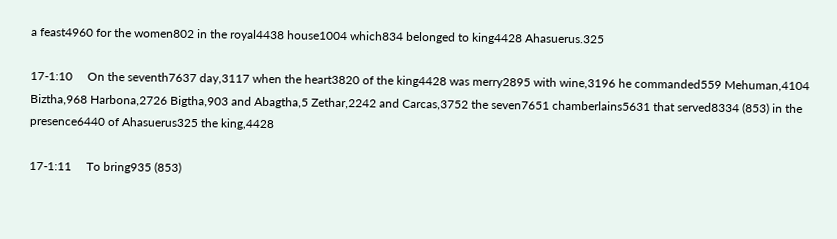a feast4960 for the women802 in the royal4438 house1004 which834 belonged to king4428 Ahasuerus.325

17-1:10     On the seventh7637 day,3117 when the heart3820 of the king4428 was merry2895 with wine,3196 he commanded559 Mehuman,4104 Biztha,968 Harbona,2726 Bigtha,903 and Abagtha,5 Zethar,2242 and Carcas,3752 the seven7651 chamberlains5631 that served8334 (853) in the presence6440 of Ahasuerus325 the king,4428

17-1:11     To bring935 (853)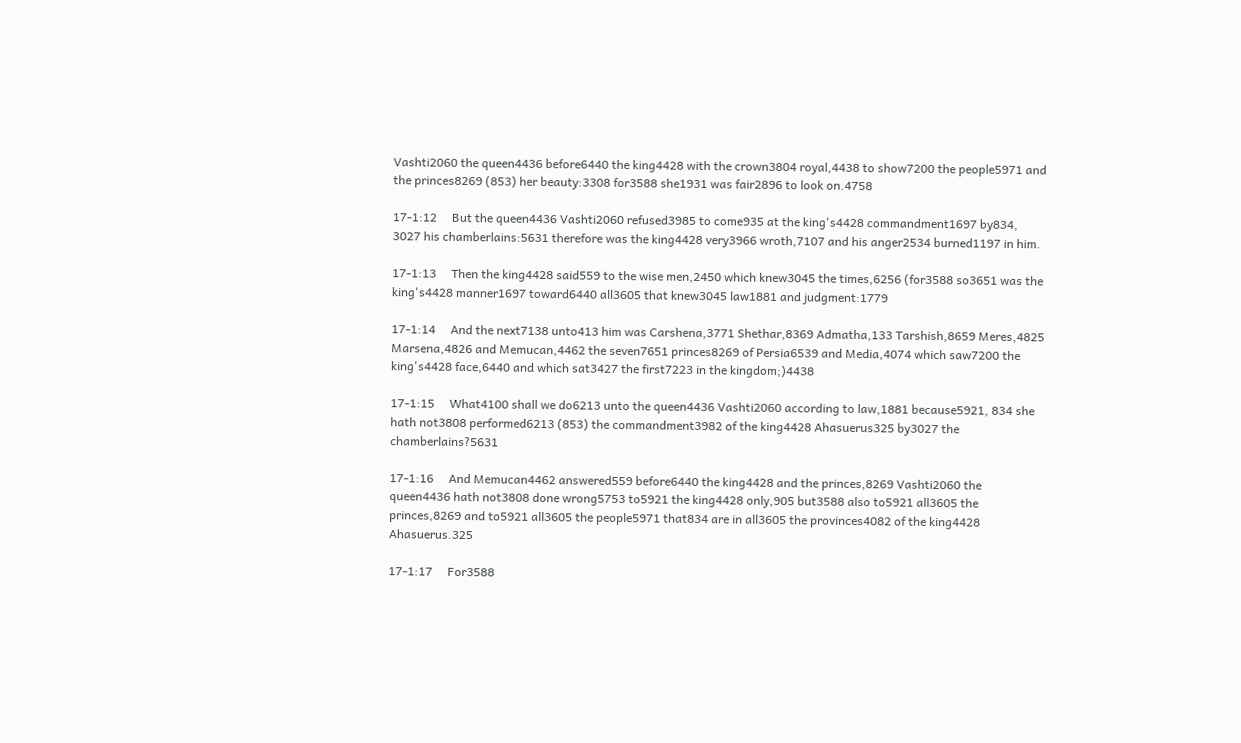Vashti2060 the queen4436 before6440 the king4428 with the crown3804 royal,4438 to show7200 the people5971 and the princes8269 (853) her beauty:3308 for3588 she1931 was fair2896 to look on.4758

17-1:12     But the queen4436 Vashti2060 refused3985 to come935 at the king's4428 commandment1697 by834, 3027 his chamberlains:5631 therefore was the king4428 very3966 wroth,7107 and his anger2534 burned1197 in him.

17-1:13     Then the king4428 said559 to the wise men,2450 which knew3045 the times,6256 (for3588 so3651 was the king's4428 manner1697 toward6440 all3605 that knew3045 law1881 and judgment:1779

17-1:14     And the next7138 unto413 him was Carshena,3771 Shethar,8369 Admatha,133 Tarshish,8659 Meres,4825 Marsena,4826 and Memucan,4462 the seven7651 princes8269 of Persia6539 and Media,4074 which saw7200 the king's4428 face,6440 and which sat3427 the first7223 in the kingdom;)4438

17-1:15     What4100 shall we do6213 unto the queen4436 Vashti2060 according to law,1881 because5921, 834 she hath not3808 performed6213 (853) the commandment3982 of the king4428 Ahasuerus325 by3027 the chamberlains?5631

17-1:16     And Memucan4462 answered559 before6440 the king4428 and the princes,8269 Vashti2060 the queen4436 hath not3808 done wrong5753 to5921 the king4428 only,905 but3588 also to5921 all3605 the princes,8269 and to5921 all3605 the people5971 that834 are in all3605 the provinces4082 of the king4428 Ahasuerus.325

17-1:17     For3588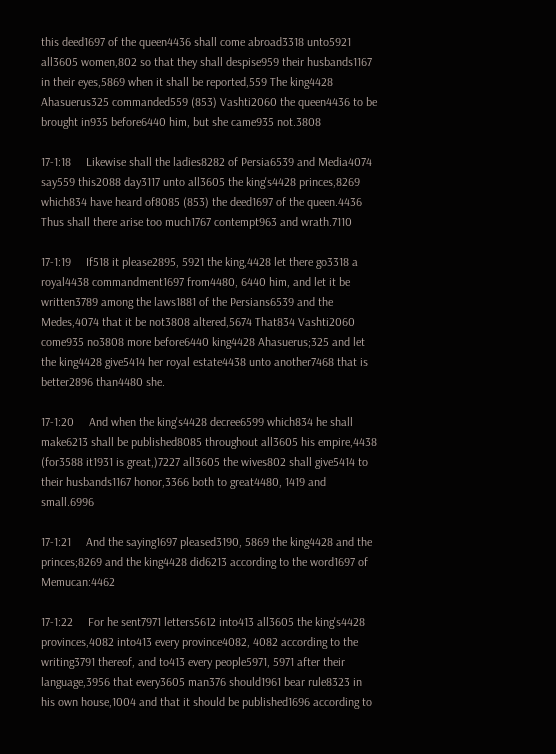this deed1697 of the queen4436 shall come abroad3318 unto5921 all3605 women,802 so that they shall despise959 their husbands1167 in their eyes,5869 when it shall be reported,559 The king4428 Ahasuerus325 commanded559 (853) Vashti2060 the queen4436 to be brought in935 before6440 him, but she came935 not.3808

17-1:18     Likewise shall the ladies8282 of Persia6539 and Media4074 say559 this2088 day3117 unto all3605 the king's4428 princes,8269 which834 have heard of8085 (853) the deed1697 of the queen.4436 Thus shall there arise too much1767 contempt963 and wrath.7110

17-1:19     If518 it please2895, 5921 the king,4428 let there go3318 a royal4438 commandment1697 from4480, 6440 him, and let it be written3789 among the laws1881 of the Persians6539 and the Medes,4074 that it be not3808 altered,5674 That834 Vashti2060 come935 no3808 more before6440 king4428 Ahasuerus;325 and let the king4428 give5414 her royal estate4438 unto another7468 that is better2896 than4480 she.

17-1:20     And when the king's4428 decree6599 which834 he shall make6213 shall be published8085 throughout all3605 his empire,4438 (for3588 it1931 is great,)7227 all3605 the wives802 shall give5414 to their husbands1167 honor,3366 both to great4480, 1419 and small.6996

17-1:21     And the saying1697 pleased3190, 5869 the king4428 and the princes;8269 and the king4428 did6213 according to the word1697 of Memucan:4462

17-1:22     For he sent7971 letters5612 into413 all3605 the king's4428 provinces,4082 into413 every province4082, 4082 according to the writing3791 thereof, and to413 every people5971, 5971 after their language,3956 that every3605 man376 should1961 bear rule8323 in his own house,1004 and that it should be published1696 according to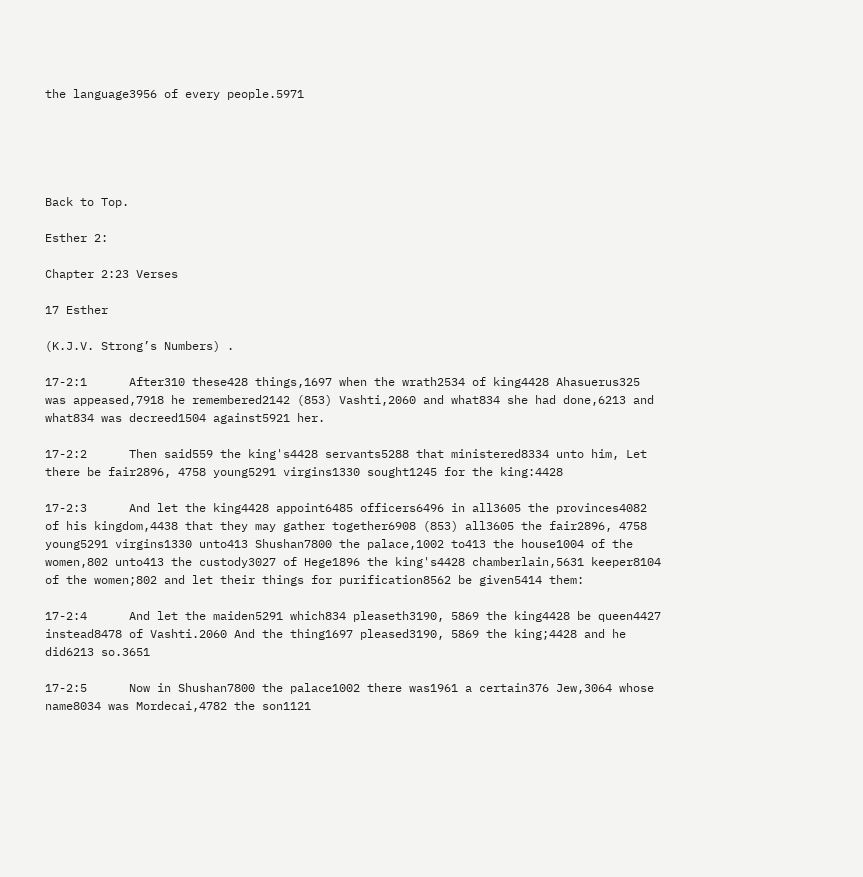the language3956 of every people.5971





Back to Top.

Esther 2:

Chapter 2:23 Verses

17 Esther

(K.J.V. Strong’s Numbers) .

17-2:1      After310 these428 things,1697 when the wrath2534 of king4428 Ahasuerus325 was appeased,7918 he remembered2142 (853) Vashti,2060 and what834 she had done,6213 and what834 was decreed1504 against5921 her.

17-2:2      Then said559 the king's4428 servants5288 that ministered8334 unto him, Let there be fair2896, 4758 young5291 virgins1330 sought1245 for the king:4428

17-2:3      And let the king4428 appoint6485 officers6496 in all3605 the provinces4082 of his kingdom,4438 that they may gather together6908 (853) all3605 the fair2896, 4758 young5291 virgins1330 unto413 Shushan7800 the palace,1002 to413 the house1004 of the women,802 unto413 the custody3027 of Hege1896 the king's4428 chamberlain,5631 keeper8104 of the women;802 and let their things for purification8562 be given5414 them:

17-2:4      And let the maiden5291 which834 pleaseth3190, 5869 the king4428 be queen4427 instead8478 of Vashti.2060 And the thing1697 pleased3190, 5869 the king;4428 and he did6213 so.3651

17-2:5      Now in Shushan7800 the palace1002 there was1961 a certain376 Jew,3064 whose name8034 was Mordecai,4782 the son1121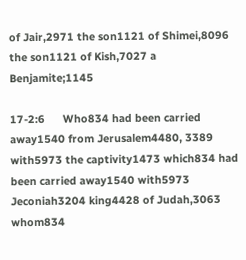of Jair,2971 the son1121 of Shimei,8096 the son1121 of Kish,7027 a Benjamite;1145

17-2:6      Who834 had been carried away1540 from Jerusalem4480, 3389 with5973 the captivity1473 which834 had been carried away1540 with5973 Jeconiah3204 king4428 of Judah,3063 whom834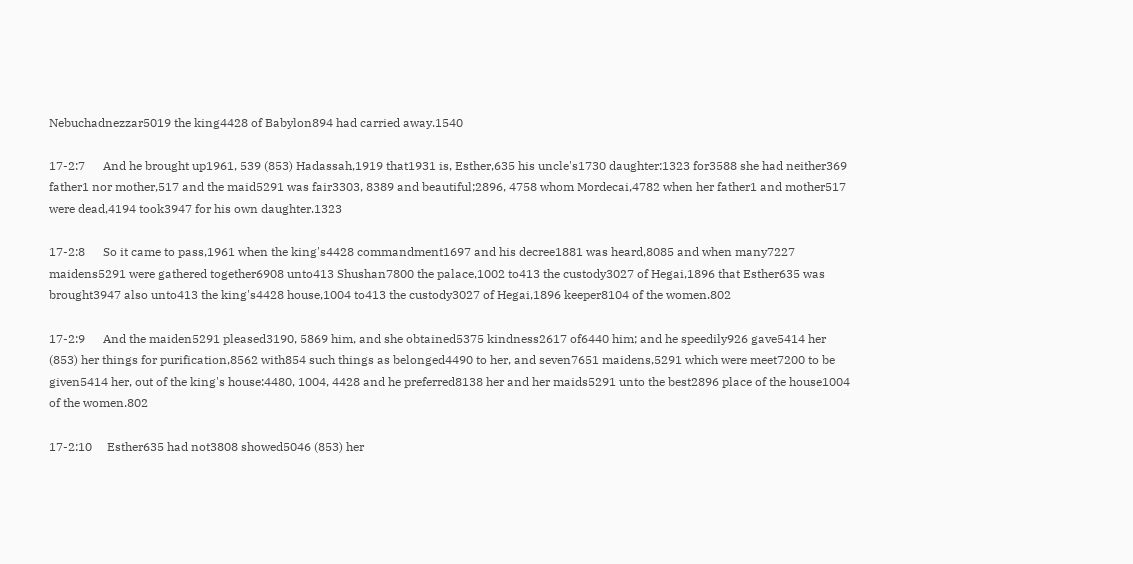Nebuchadnezzar5019 the king4428 of Babylon894 had carried away.1540

17-2:7      And he brought up1961, 539 (853) Hadassah,1919 that1931 is, Esther,635 his uncle's1730 daughter:1323 for3588 she had neither369 father1 nor mother,517 and the maid5291 was fair3303, 8389 and beautiful;2896, 4758 whom Mordecai,4782 when her father1 and mother517 were dead,4194 took3947 for his own daughter.1323

17-2:8      So it came to pass,1961 when the king's4428 commandment1697 and his decree1881 was heard,8085 and when many7227 maidens5291 were gathered together6908 unto413 Shushan7800 the palace,1002 to413 the custody3027 of Hegai,1896 that Esther635 was brought3947 also unto413 the king's4428 house,1004 to413 the custody3027 of Hegai,1896 keeper8104 of the women.802

17-2:9      And the maiden5291 pleased3190, 5869 him, and she obtained5375 kindness2617 of6440 him; and he speedily926 gave5414 her (853) her things for purification,8562 with854 such things as belonged4490 to her, and seven7651 maidens,5291 which were meet7200 to be given5414 her, out of the king's house:4480, 1004, 4428 and he preferred8138 her and her maids5291 unto the best2896 place of the house1004 of the women.802

17-2:10     Esther635 had not3808 showed5046 (853) her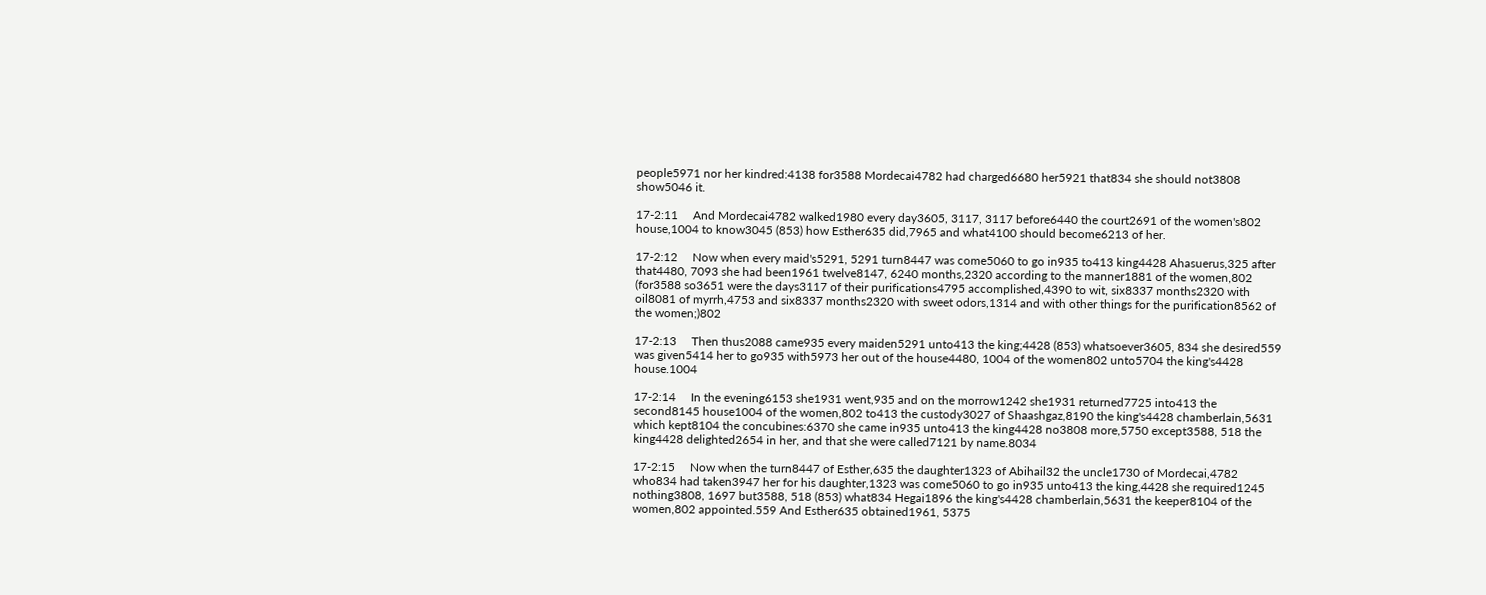people5971 nor her kindred:4138 for3588 Mordecai4782 had charged6680 her5921 that834 she should not3808 show5046 it.

17-2:11     And Mordecai4782 walked1980 every day3605, 3117, 3117 before6440 the court2691 of the women's802 house,1004 to know3045 (853) how Esther635 did,7965 and what4100 should become6213 of her.

17-2:12     Now when every maid's5291, 5291 turn8447 was come5060 to go in935 to413 king4428 Ahasuerus,325 after that4480, 7093 she had been1961 twelve8147, 6240 months,2320 according to the manner1881 of the women,802 (for3588 so3651 were the days3117 of their purifications4795 accomplished,4390 to wit, six8337 months2320 with oil8081 of myrrh,4753 and six8337 months2320 with sweet odors,1314 and with other things for the purification8562 of the women;)802

17-2:13     Then thus2088 came935 every maiden5291 unto413 the king;4428 (853) whatsoever3605, 834 she desired559 was given5414 her to go935 with5973 her out of the house4480, 1004 of the women802 unto5704 the king's4428 house.1004

17-2:14     In the evening6153 she1931 went,935 and on the morrow1242 she1931 returned7725 into413 the second8145 house1004 of the women,802 to413 the custody3027 of Shaashgaz,8190 the king's4428 chamberlain,5631 which kept8104 the concubines:6370 she came in935 unto413 the king4428 no3808 more,5750 except3588, 518 the king4428 delighted2654 in her, and that she were called7121 by name.8034

17-2:15     Now when the turn8447 of Esther,635 the daughter1323 of Abihail32 the uncle1730 of Mordecai,4782 who834 had taken3947 her for his daughter,1323 was come5060 to go in935 unto413 the king,4428 she required1245 nothing3808, 1697 but3588, 518 (853) what834 Hegai1896 the king's4428 chamberlain,5631 the keeper8104 of the women,802 appointed.559 And Esther635 obtained1961, 5375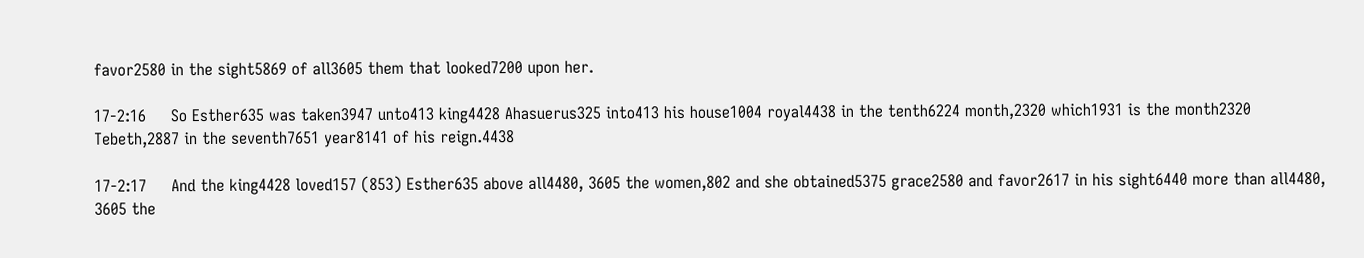favor2580 in the sight5869 of all3605 them that looked7200 upon her.

17-2:16     So Esther635 was taken3947 unto413 king4428 Ahasuerus325 into413 his house1004 royal4438 in the tenth6224 month,2320 which1931 is the month2320 Tebeth,2887 in the seventh7651 year8141 of his reign.4438

17-2:17     And the king4428 loved157 (853) Esther635 above all4480, 3605 the women,802 and she obtained5375 grace2580 and favor2617 in his sight6440 more than all4480, 3605 the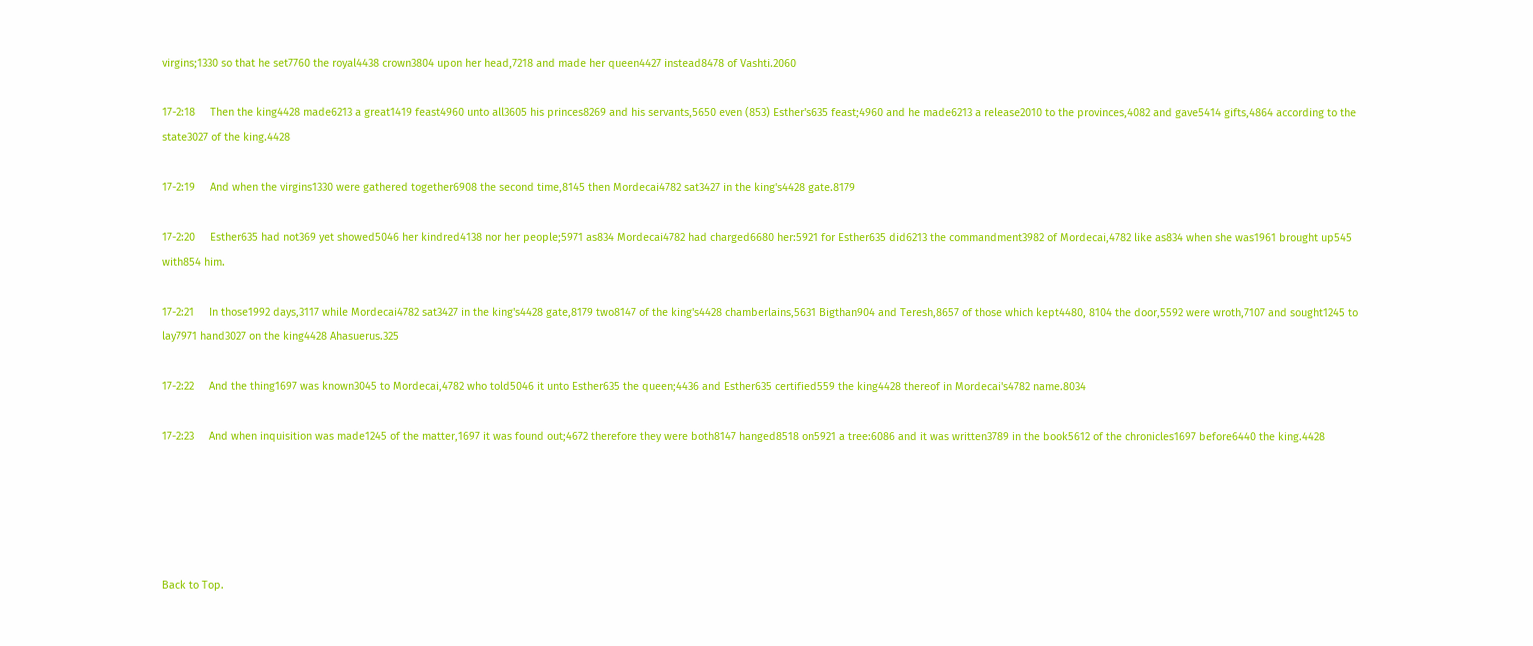virgins;1330 so that he set7760 the royal4438 crown3804 upon her head,7218 and made her queen4427 instead8478 of Vashti.2060

17-2:18     Then the king4428 made6213 a great1419 feast4960 unto all3605 his princes8269 and his servants,5650 even (853) Esther's635 feast;4960 and he made6213 a release2010 to the provinces,4082 and gave5414 gifts,4864 according to the state3027 of the king.4428

17-2:19     And when the virgins1330 were gathered together6908 the second time,8145 then Mordecai4782 sat3427 in the king's4428 gate.8179

17-2:20     Esther635 had not369 yet showed5046 her kindred4138 nor her people;5971 as834 Mordecai4782 had charged6680 her:5921 for Esther635 did6213 the commandment3982 of Mordecai,4782 like as834 when she was1961 brought up545 with854 him.

17-2:21     In those1992 days,3117 while Mordecai4782 sat3427 in the king's4428 gate,8179 two8147 of the king's4428 chamberlains,5631 Bigthan904 and Teresh,8657 of those which kept4480, 8104 the door,5592 were wroth,7107 and sought1245 to lay7971 hand3027 on the king4428 Ahasuerus.325

17-2:22     And the thing1697 was known3045 to Mordecai,4782 who told5046 it unto Esther635 the queen;4436 and Esther635 certified559 the king4428 thereof in Mordecai's4782 name.8034

17-2:23     And when inquisition was made1245 of the matter,1697 it was found out;4672 therefore they were both8147 hanged8518 on5921 a tree:6086 and it was written3789 in the book5612 of the chronicles1697 before6440 the king.4428





Back to Top.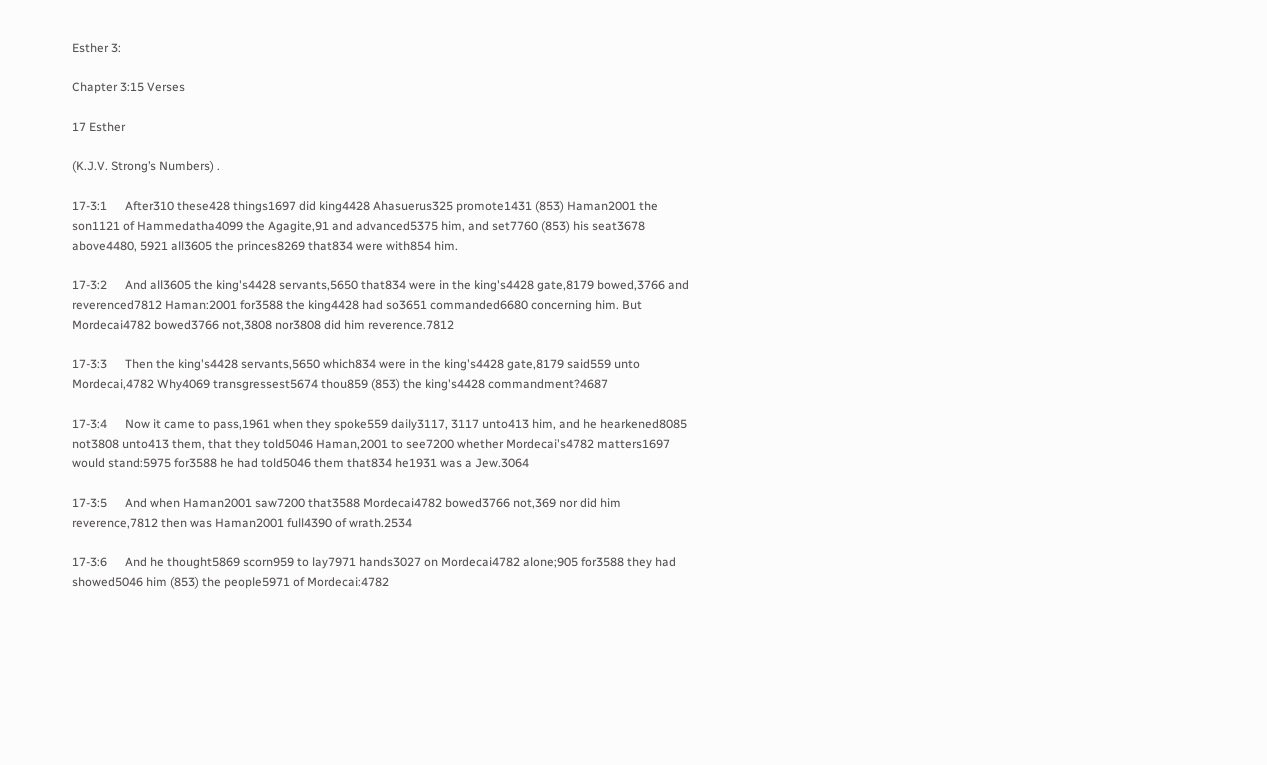Esther 3:

Chapter 3:15 Verses

17 Esther

(K.J.V. Strong’s Numbers) .

17-3:1      After310 these428 things1697 did king4428 Ahasuerus325 promote1431 (853) Haman2001 the son1121 of Hammedatha4099 the Agagite,91 and advanced5375 him, and set7760 (853) his seat3678 above4480, 5921 all3605 the princes8269 that834 were with854 him.

17-3:2      And all3605 the king's4428 servants,5650 that834 were in the king's4428 gate,8179 bowed,3766 and reverenced7812 Haman:2001 for3588 the king4428 had so3651 commanded6680 concerning him. But Mordecai4782 bowed3766 not,3808 nor3808 did him reverence.7812

17-3:3      Then the king's4428 servants,5650 which834 were in the king's4428 gate,8179 said559 unto Mordecai,4782 Why4069 transgressest5674 thou859 (853) the king's4428 commandment?4687

17-3:4      Now it came to pass,1961 when they spoke559 daily3117, 3117 unto413 him, and he hearkened8085 not3808 unto413 them, that they told5046 Haman,2001 to see7200 whether Mordecai's4782 matters1697 would stand:5975 for3588 he had told5046 them that834 he1931 was a Jew.3064

17-3:5      And when Haman2001 saw7200 that3588 Mordecai4782 bowed3766 not,369 nor did him reverence,7812 then was Haman2001 full4390 of wrath.2534

17-3:6      And he thought5869 scorn959 to lay7971 hands3027 on Mordecai4782 alone;905 for3588 they had showed5046 him (853) the people5971 of Mordecai:4782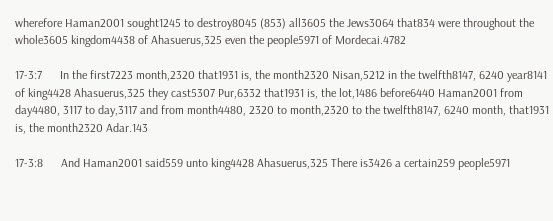wherefore Haman2001 sought1245 to destroy8045 (853) all3605 the Jews3064 that834 were throughout the whole3605 kingdom4438 of Ahasuerus,325 even the people5971 of Mordecai.4782

17-3:7      In the first7223 month,2320 that1931 is, the month2320 Nisan,5212 in the twelfth8147, 6240 year8141 of king4428 Ahasuerus,325 they cast5307 Pur,6332 that1931 is, the lot,1486 before6440 Haman2001 from day4480, 3117 to day,3117 and from month4480, 2320 to month,2320 to the twelfth8147, 6240 month, that1931 is, the month2320 Adar.143

17-3:8      And Haman2001 said559 unto king4428 Ahasuerus,325 There is3426 a certain259 people5971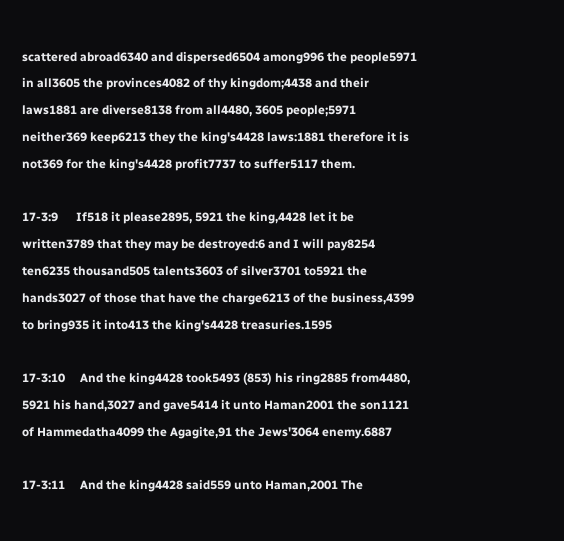scattered abroad6340 and dispersed6504 among996 the people5971 in all3605 the provinces4082 of thy kingdom;4438 and their laws1881 are diverse8138 from all4480, 3605 people;5971 neither369 keep6213 they the king's4428 laws:1881 therefore it is not369 for the king's4428 profit7737 to suffer5117 them.

17-3:9      If518 it please2895, 5921 the king,4428 let it be written3789 that they may be destroyed:6 and I will pay8254 ten6235 thousand505 talents3603 of silver3701 to5921 the hands3027 of those that have the charge6213 of the business,4399 to bring935 it into413 the king's4428 treasuries.1595

17-3:10     And the king4428 took5493 (853) his ring2885 from4480, 5921 his hand,3027 and gave5414 it unto Haman2001 the son1121 of Hammedatha4099 the Agagite,91 the Jews'3064 enemy.6887

17-3:11     And the king4428 said559 unto Haman,2001 The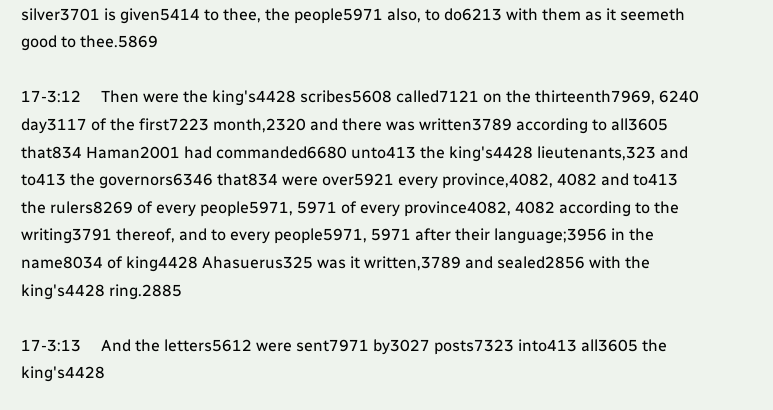silver3701 is given5414 to thee, the people5971 also, to do6213 with them as it seemeth good to thee.5869

17-3:12     Then were the king's4428 scribes5608 called7121 on the thirteenth7969, 6240 day3117 of the first7223 month,2320 and there was written3789 according to all3605 that834 Haman2001 had commanded6680 unto413 the king's4428 lieutenants,323 and to413 the governors6346 that834 were over5921 every province,4082, 4082 and to413 the rulers8269 of every people5971, 5971 of every province4082, 4082 according to the writing3791 thereof, and to every people5971, 5971 after their language;3956 in the name8034 of king4428 Ahasuerus325 was it written,3789 and sealed2856 with the king's4428 ring.2885

17-3:13     And the letters5612 were sent7971 by3027 posts7323 into413 all3605 the king's4428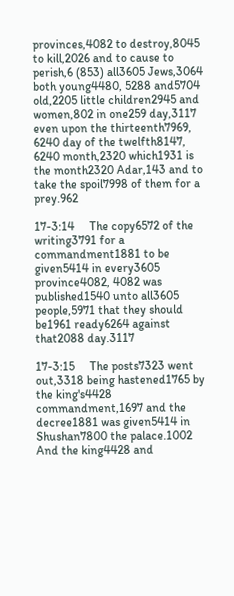provinces,4082 to destroy,8045 to kill,2026 and to cause to perish,6 (853) all3605 Jews,3064 both young4480, 5288 and5704 old,2205 little children2945 and women,802 in one259 day,3117 even upon the thirteenth7969, 6240 day of the twelfth8147, 6240 month,2320 which1931 is the month2320 Adar,143 and to take the spoil7998 of them for a prey.962

17-3:14     The copy6572 of the writing3791 for a commandment1881 to be given5414 in every3605 province4082, 4082 was published1540 unto all3605 people,5971 that they should be1961 ready6264 against that2088 day.3117

17-3:15     The posts7323 went out,3318 being hastened1765 by the king's4428 commandment,1697 and the decree1881 was given5414 in Shushan7800 the palace.1002 And the king4428 and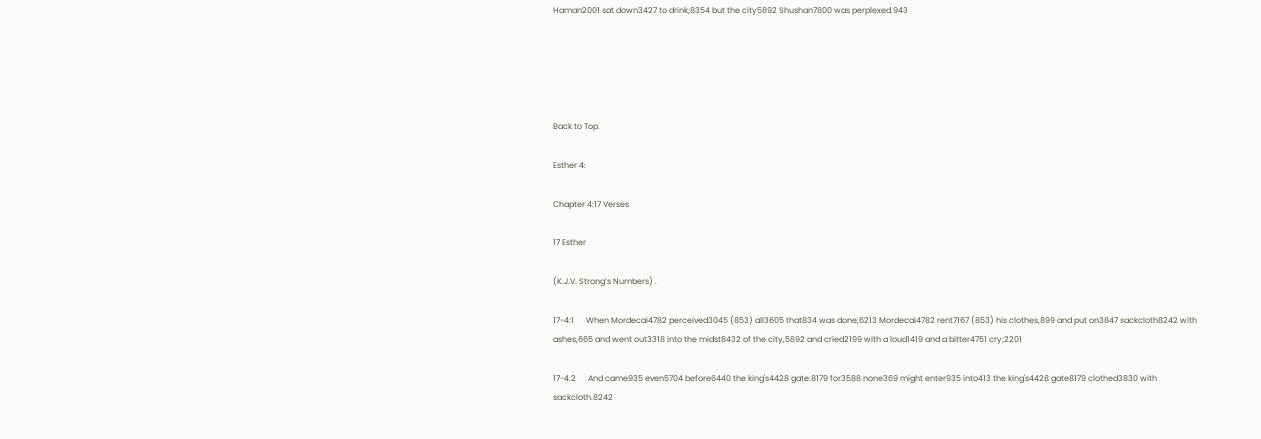Haman2001 sat down3427 to drink;8354 but the city5892 Shushan7800 was perplexed.943





Back to Top.

Esther 4:

Chapter 4:17 Verses

17 Esther

(K.J.V. Strong’s Numbers) .

17-4:1      When Mordecai4782 perceived3045 (853) all3605 that834 was done,6213 Mordecai4782 rent7167 (853) his clothes,899 and put on3847 sackcloth8242 with ashes,665 and went out3318 into the midst8432 of the city,5892 and cried2199 with a loud1419 and a bitter4751 cry;2201

17-4:2      And came935 even5704 before6440 the king's4428 gate:8179 for3588 none369 might enter935 into413 the king's4428 gate8179 clothed3830 with sackcloth.8242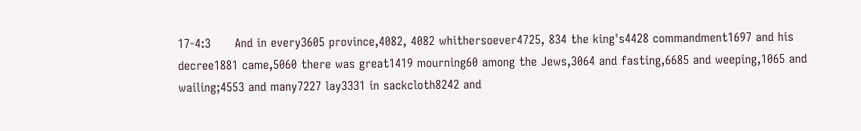17-4:3      And in every3605 province,4082, 4082 whithersoever4725, 834 the king's4428 commandment1697 and his decree1881 came,5060 there was great1419 mourning60 among the Jews,3064 and fasting,6685 and weeping,1065 and wailing;4553 and many7227 lay3331 in sackcloth8242 and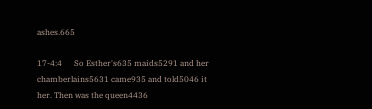ashes.665

17-4:4      So Esther's635 maids5291 and her chamberlains5631 came935 and told5046 it her. Then was the queen4436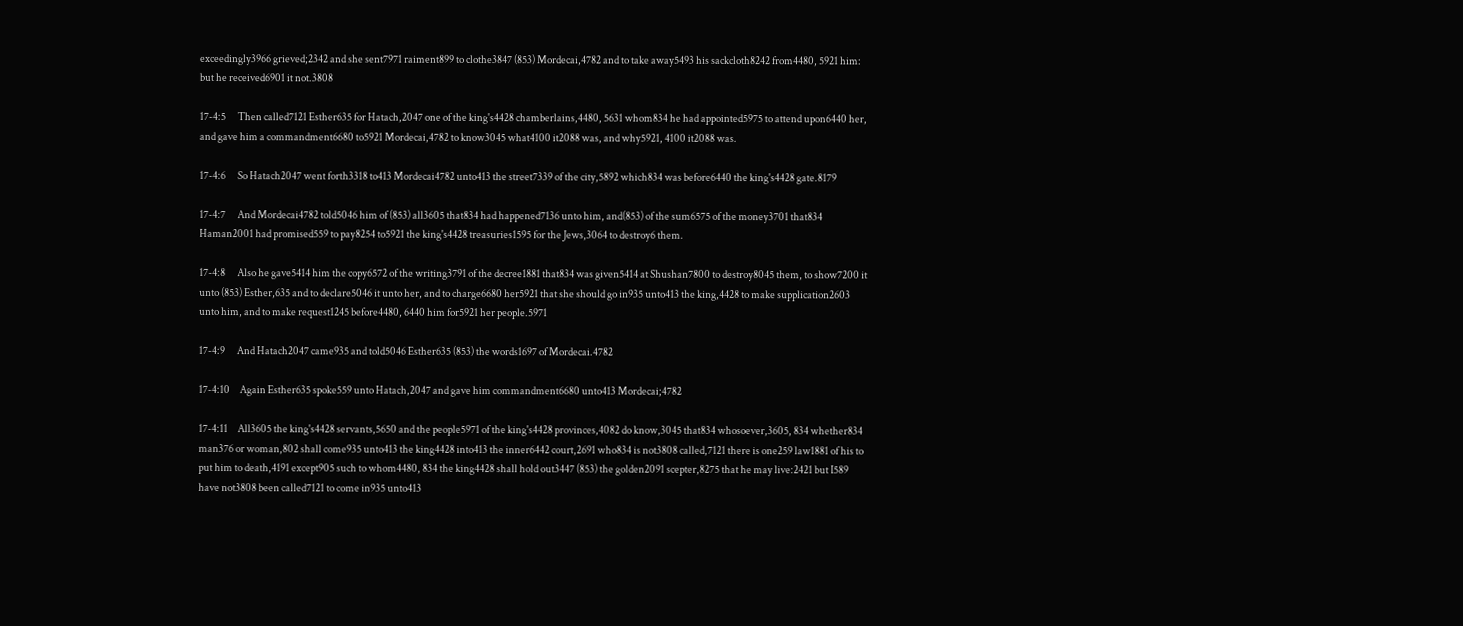exceedingly3966 grieved;2342 and she sent7971 raiment899 to clothe3847 (853) Mordecai,4782 and to take away5493 his sackcloth8242 from4480, 5921 him: but he received6901 it not.3808

17-4:5      Then called7121 Esther635 for Hatach,2047 one of the king's4428 chamberlains,4480, 5631 whom834 he had appointed5975 to attend upon6440 her, and gave him a commandment6680 to5921 Mordecai,4782 to know3045 what4100 it2088 was, and why5921, 4100 it2088 was.

17-4:6      So Hatach2047 went forth3318 to413 Mordecai4782 unto413 the street7339 of the city,5892 which834 was before6440 the king's4428 gate.8179

17-4:7      And Mordecai4782 told5046 him of (853) all3605 that834 had happened7136 unto him, and(853) of the sum6575 of the money3701 that834 Haman2001 had promised559 to pay8254 to5921 the king's4428 treasuries1595 for the Jews,3064 to destroy6 them.

17-4:8      Also he gave5414 him the copy6572 of the writing3791 of the decree1881 that834 was given5414 at Shushan7800 to destroy8045 them, to show7200 it unto (853) Esther,635 and to declare5046 it unto her, and to charge6680 her5921 that she should go in935 unto413 the king,4428 to make supplication2603 unto him, and to make request1245 before4480, 6440 him for5921 her people.5971

17-4:9      And Hatach2047 came935 and told5046 Esther635 (853) the words1697 of Mordecai.4782

17-4:10     Again Esther635 spoke559 unto Hatach,2047 and gave him commandment6680 unto413 Mordecai;4782

17-4:11     All3605 the king's4428 servants,5650 and the people5971 of the king's4428 provinces,4082 do know,3045 that834 whosoever,3605, 834 whether834 man376 or woman,802 shall come935 unto413 the king4428 into413 the inner6442 court,2691 who834 is not3808 called,7121 there is one259 law1881 of his to put him to death,4191 except905 such to whom4480, 834 the king4428 shall hold out3447 (853) the golden2091 scepter,8275 that he may live:2421 but I589 have not3808 been called7121 to come in935 unto413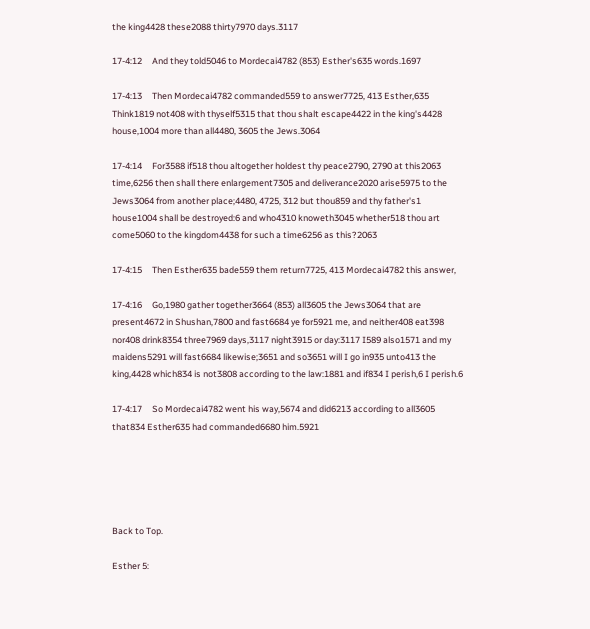the king4428 these2088 thirty7970 days.3117

17-4:12     And they told5046 to Mordecai4782 (853) Esther's635 words.1697

17-4:13     Then Mordecai4782 commanded559 to answer7725, 413 Esther,635 Think1819 not408 with thyself5315 that thou shalt escape4422 in the king's4428 house,1004 more than all4480, 3605 the Jews.3064

17-4:14     For3588 if518 thou altogether holdest thy peace2790, 2790 at this2063 time,6256 then shall there enlargement7305 and deliverance2020 arise5975 to the Jews3064 from another place;4480, 4725, 312 but thou859 and thy father's1 house1004 shall be destroyed:6 and who4310 knoweth3045 whether518 thou art come5060 to the kingdom4438 for such a time6256 as this?2063

17-4:15     Then Esther635 bade559 them return7725, 413 Mordecai4782 this answer,

17-4:16     Go,1980 gather together3664 (853) all3605 the Jews3064 that are present4672 in Shushan,7800 and fast6684 ye for5921 me, and neither408 eat398 nor408 drink8354 three7969 days,3117 night3915 or day:3117 I589 also1571 and my maidens5291 will fast6684 likewise;3651 and so3651 will I go in935 unto413 the king,4428 which834 is not3808 according to the law:1881 and if834 I perish,6 I perish.6

17-4:17     So Mordecai4782 went his way,5674 and did6213 according to all3605 that834 Esther635 had commanded6680 him.5921





Back to Top.

Esther 5: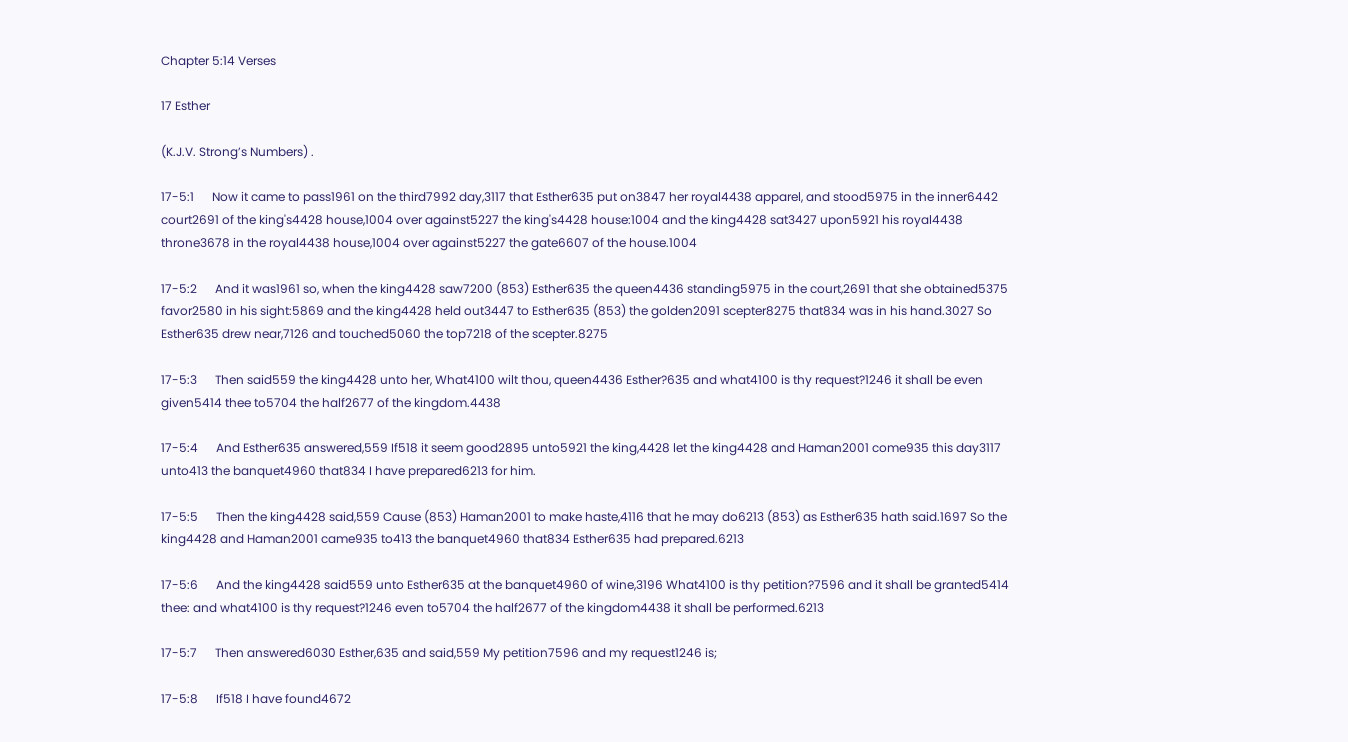Chapter 5:14 Verses

17 Esther

(K.J.V. Strong’s Numbers) .

17-5:1      Now it came to pass1961 on the third7992 day,3117 that Esther635 put on3847 her royal4438 apparel, and stood5975 in the inner6442 court2691 of the king's4428 house,1004 over against5227 the king's4428 house:1004 and the king4428 sat3427 upon5921 his royal4438 throne3678 in the royal4438 house,1004 over against5227 the gate6607 of the house.1004

17-5:2      And it was1961 so, when the king4428 saw7200 (853) Esther635 the queen4436 standing5975 in the court,2691 that she obtained5375 favor2580 in his sight:5869 and the king4428 held out3447 to Esther635 (853) the golden2091 scepter8275 that834 was in his hand.3027 So Esther635 drew near,7126 and touched5060 the top7218 of the scepter.8275

17-5:3      Then said559 the king4428 unto her, What4100 wilt thou, queen4436 Esther?635 and what4100 is thy request?1246 it shall be even given5414 thee to5704 the half2677 of the kingdom.4438

17-5:4      And Esther635 answered,559 If518 it seem good2895 unto5921 the king,4428 let the king4428 and Haman2001 come935 this day3117 unto413 the banquet4960 that834 I have prepared6213 for him.

17-5:5      Then the king4428 said,559 Cause (853) Haman2001 to make haste,4116 that he may do6213 (853) as Esther635 hath said.1697 So the king4428 and Haman2001 came935 to413 the banquet4960 that834 Esther635 had prepared.6213

17-5:6      And the king4428 said559 unto Esther635 at the banquet4960 of wine,3196 What4100 is thy petition?7596 and it shall be granted5414 thee: and what4100 is thy request?1246 even to5704 the half2677 of the kingdom4438 it shall be performed.6213

17-5:7      Then answered6030 Esther,635 and said,559 My petition7596 and my request1246 is;

17-5:8      If518 I have found4672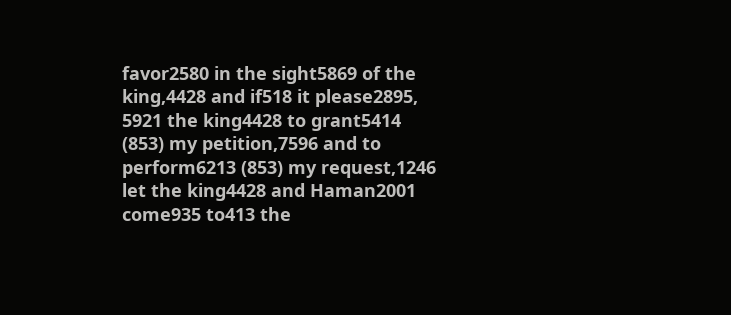favor2580 in the sight5869 of the king,4428 and if518 it please2895, 5921 the king4428 to grant5414 (853) my petition,7596 and to perform6213 (853) my request,1246 let the king4428 and Haman2001 come935 to413 the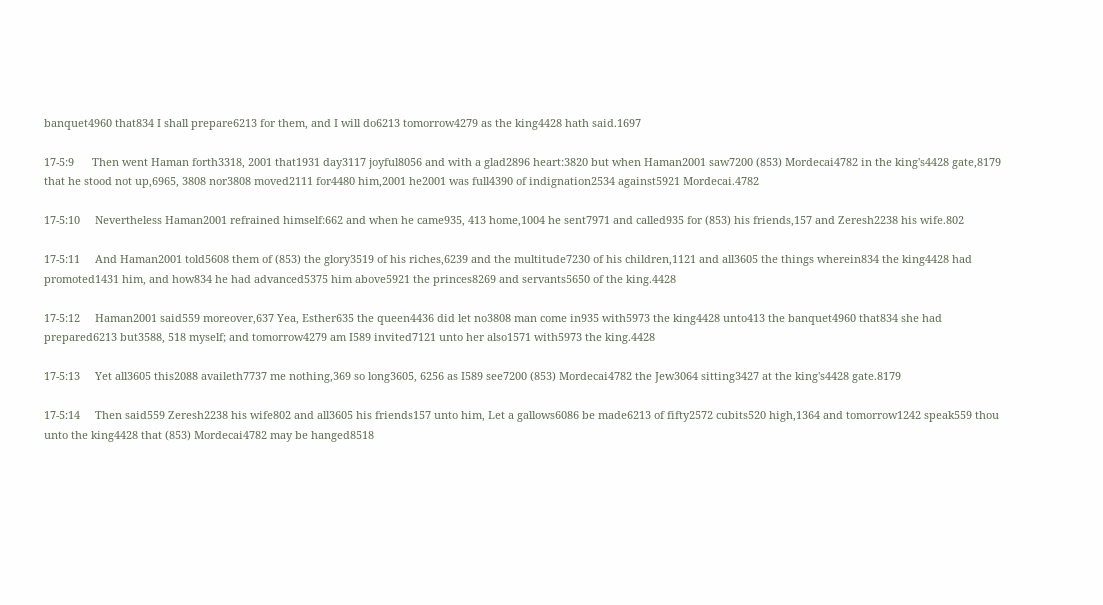banquet4960 that834 I shall prepare6213 for them, and I will do6213 tomorrow4279 as the king4428 hath said.1697

17-5:9      Then went Haman forth3318, 2001 that1931 day3117 joyful8056 and with a glad2896 heart:3820 but when Haman2001 saw7200 (853) Mordecai4782 in the king's4428 gate,8179 that he stood not up,6965, 3808 nor3808 moved2111 for4480 him,2001 he2001 was full4390 of indignation2534 against5921 Mordecai.4782

17-5:10     Nevertheless Haman2001 refrained himself:662 and when he came935, 413 home,1004 he sent7971 and called935 for (853) his friends,157 and Zeresh2238 his wife.802

17-5:11     And Haman2001 told5608 them of (853) the glory3519 of his riches,6239 and the multitude7230 of his children,1121 and all3605 the things wherein834 the king4428 had promoted1431 him, and how834 he had advanced5375 him above5921 the princes8269 and servants5650 of the king.4428

17-5:12     Haman2001 said559 moreover,637 Yea, Esther635 the queen4436 did let no3808 man come in935 with5973 the king4428 unto413 the banquet4960 that834 she had prepared6213 but3588, 518 myself; and tomorrow4279 am I589 invited7121 unto her also1571 with5973 the king.4428

17-5:13     Yet all3605 this2088 availeth7737 me nothing,369 so long3605, 6256 as I589 see7200 (853) Mordecai4782 the Jew3064 sitting3427 at the king's4428 gate.8179

17-5:14     Then said559 Zeresh2238 his wife802 and all3605 his friends157 unto him, Let a gallows6086 be made6213 of fifty2572 cubits520 high,1364 and tomorrow1242 speak559 thou unto the king4428 that (853) Mordecai4782 may be hanged8518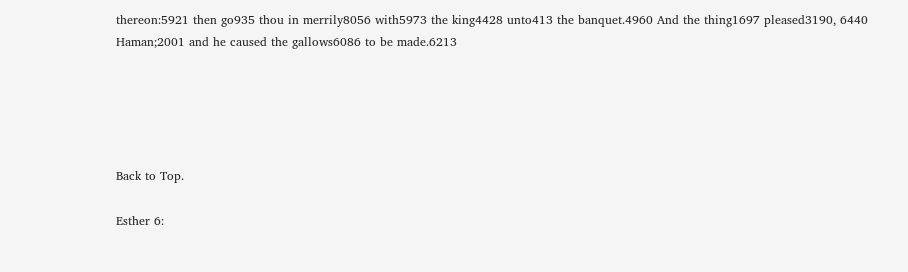thereon:5921 then go935 thou in merrily8056 with5973 the king4428 unto413 the banquet.4960 And the thing1697 pleased3190, 6440 Haman;2001 and he caused the gallows6086 to be made.6213





Back to Top.

Esther 6: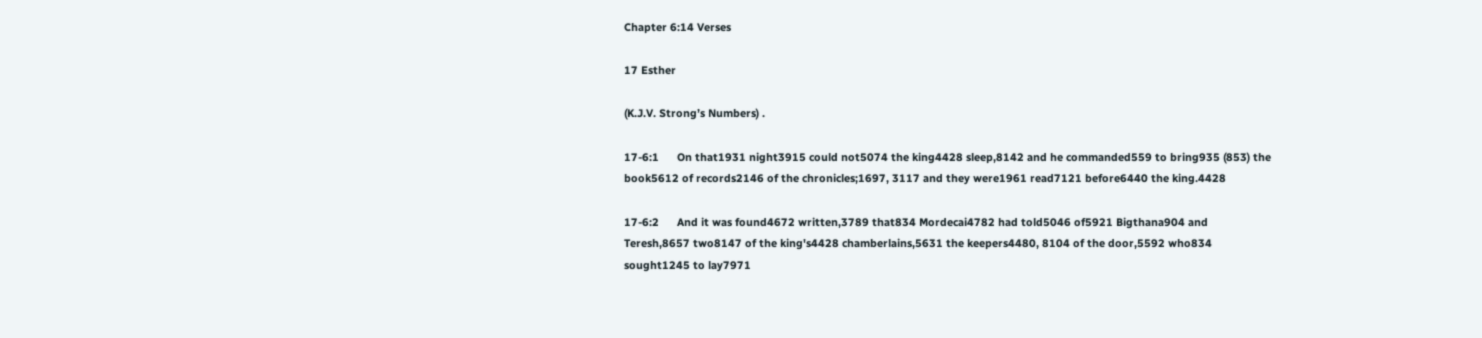Chapter 6:14 Verses

17 Esther

(K.J.V. Strong’s Numbers) .

17-6:1      On that1931 night3915 could not5074 the king4428 sleep,8142 and he commanded559 to bring935 (853) the book5612 of records2146 of the chronicles;1697, 3117 and they were1961 read7121 before6440 the king.4428

17-6:2      And it was found4672 written,3789 that834 Mordecai4782 had told5046 of5921 Bigthana904 and Teresh,8657 two8147 of the king's4428 chamberlains,5631 the keepers4480, 8104 of the door,5592 who834 sought1245 to lay7971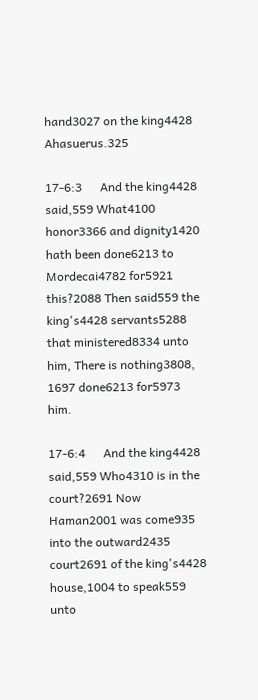hand3027 on the king4428 Ahasuerus.325

17-6:3      And the king4428 said,559 What4100 honor3366 and dignity1420 hath been done6213 to Mordecai4782 for5921 this?2088 Then said559 the king's4428 servants5288 that ministered8334 unto him, There is nothing3808, 1697 done6213 for5973 him.

17-6:4      And the king4428 said,559 Who4310 is in the court?2691 Now Haman2001 was come935 into the outward2435 court2691 of the king's4428 house,1004 to speak559 unto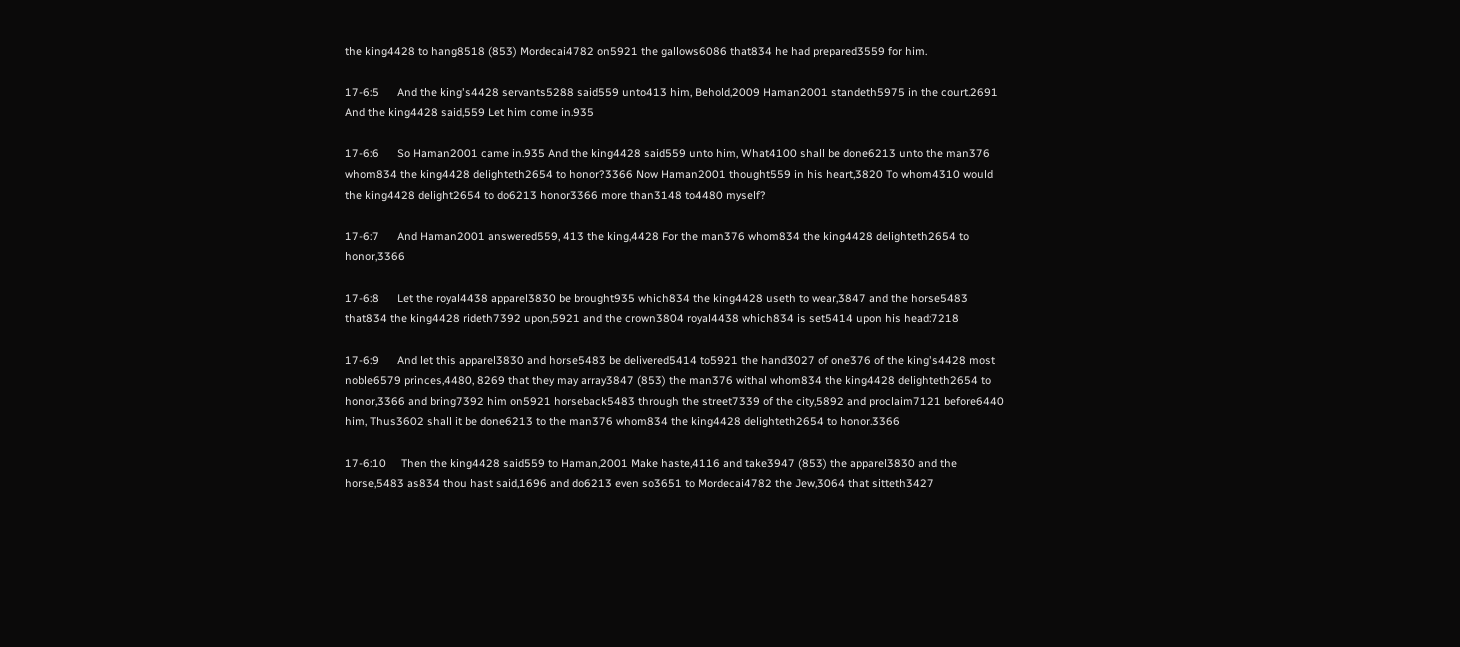the king4428 to hang8518 (853) Mordecai4782 on5921 the gallows6086 that834 he had prepared3559 for him.

17-6:5      And the king's4428 servants5288 said559 unto413 him, Behold,2009 Haman2001 standeth5975 in the court.2691 And the king4428 said,559 Let him come in.935

17-6:6      So Haman2001 came in.935 And the king4428 said559 unto him, What4100 shall be done6213 unto the man376 whom834 the king4428 delighteth2654 to honor?3366 Now Haman2001 thought559 in his heart,3820 To whom4310 would the king4428 delight2654 to do6213 honor3366 more than3148 to4480 myself?

17-6:7      And Haman2001 answered559, 413 the king,4428 For the man376 whom834 the king4428 delighteth2654 to honor,3366

17-6:8      Let the royal4438 apparel3830 be brought935 which834 the king4428 useth to wear,3847 and the horse5483 that834 the king4428 rideth7392 upon,5921 and the crown3804 royal4438 which834 is set5414 upon his head:7218

17-6:9      And let this apparel3830 and horse5483 be delivered5414 to5921 the hand3027 of one376 of the king's4428 most noble6579 princes,4480, 8269 that they may array3847 (853) the man376 withal whom834 the king4428 delighteth2654 to honor,3366 and bring7392 him on5921 horseback5483 through the street7339 of the city,5892 and proclaim7121 before6440 him, Thus3602 shall it be done6213 to the man376 whom834 the king4428 delighteth2654 to honor.3366

17-6:10     Then the king4428 said559 to Haman,2001 Make haste,4116 and take3947 (853) the apparel3830 and the horse,5483 as834 thou hast said,1696 and do6213 even so3651 to Mordecai4782 the Jew,3064 that sitteth3427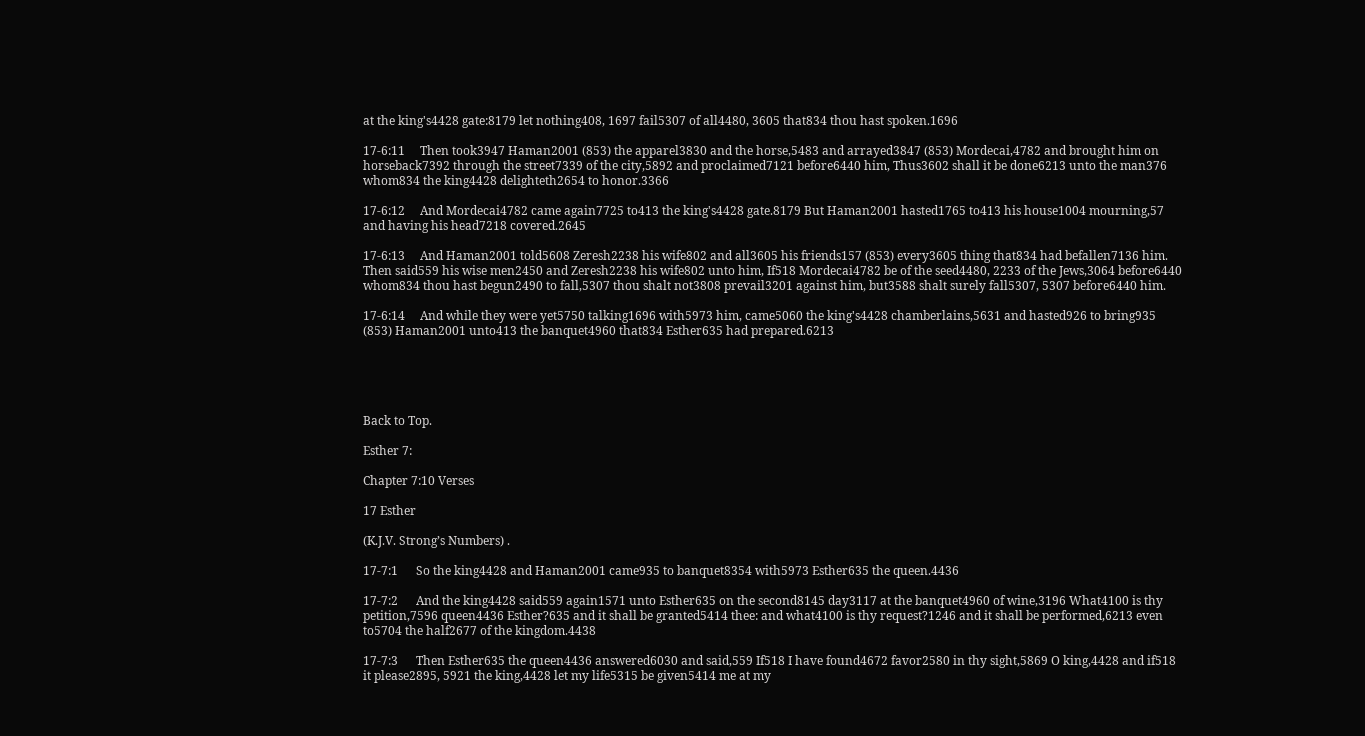at the king's4428 gate:8179 let nothing408, 1697 fail5307 of all4480, 3605 that834 thou hast spoken.1696

17-6:11     Then took3947 Haman2001 (853) the apparel3830 and the horse,5483 and arrayed3847 (853) Mordecai,4782 and brought him on horseback7392 through the street7339 of the city,5892 and proclaimed7121 before6440 him, Thus3602 shall it be done6213 unto the man376 whom834 the king4428 delighteth2654 to honor.3366

17-6:12     And Mordecai4782 came again7725 to413 the king's4428 gate.8179 But Haman2001 hasted1765 to413 his house1004 mourning,57 and having his head7218 covered.2645

17-6:13     And Haman2001 told5608 Zeresh2238 his wife802 and all3605 his friends157 (853) every3605 thing that834 had befallen7136 him. Then said559 his wise men2450 and Zeresh2238 his wife802 unto him, If518 Mordecai4782 be of the seed4480, 2233 of the Jews,3064 before6440 whom834 thou hast begun2490 to fall,5307 thou shalt not3808 prevail3201 against him, but3588 shalt surely fall5307, 5307 before6440 him.

17-6:14     And while they were yet5750 talking1696 with5973 him, came5060 the king's4428 chamberlains,5631 and hasted926 to bring935 (853) Haman2001 unto413 the banquet4960 that834 Esther635 had prepared.6213





Back to Top.

Esther 7:

Chapter 7:10 Verses

17 Esther

(K.J.V. Strong’s Numbers) .

17-7:1      So the king4428 and Haman2001 came935 to banquet8354 with5973 Esther635 the queen.4436

17-7:2      And the king4428 said559 again1571 unto Esther635 on the second8145 day3117 at the banquet4960 of wine,3196 What4100 is thy petition,7596 queen4436 Esther?635 and it shall be granted5414 thee: and what4100 is thy request?1246 and it shall be performed,6213 even to5704 the half2677 of the kingdom.4438

17-7:3      Then Esther635 the queen4436 answered6030 and said,559 If518 I have found4672 favor2580 in thy sight,5869 O king,4428 and if518 it please2895, 5921 the king,4428 let my life5315 be given5414 me at my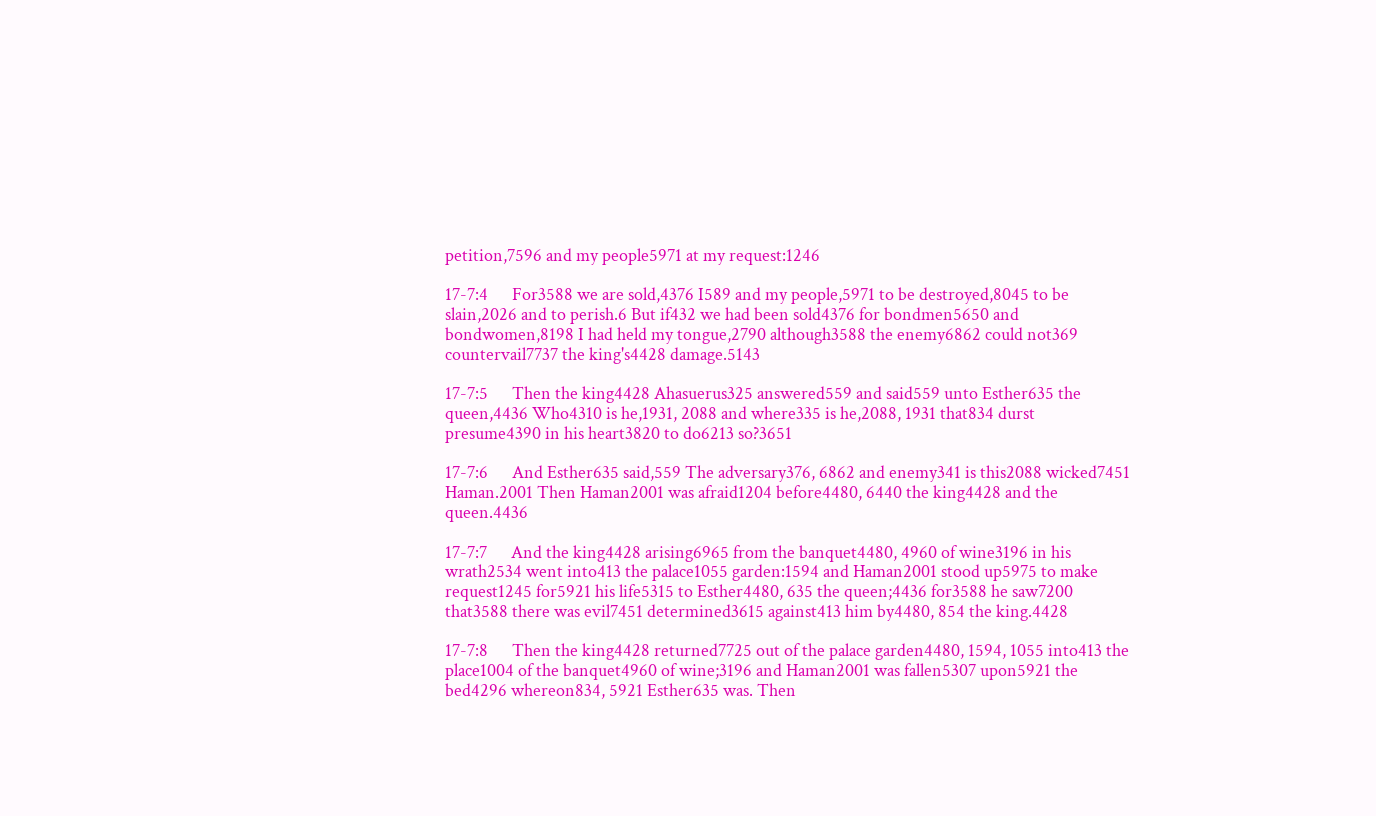petition,7596 and my people5971 at my request:1246

17-7:4      For3588 we are sold,4376 I589 and my people,5971 to be destroyed,8045 to be slain,2026 and to perish.6 But if432 we had been sold4376 for bondmen5650 and bondwomen,8198 I had held my tongue,2790 although3588 the enemy6862 could not369 countervail7737 the king's4428 damage.5143

17-7:5      Then the king4428 Ahasuerus325 answered559 and said559 unto Esther635 the queen,4436 Who4310 is he,1931, 2088 and where335 is he,2088, 1931 that834 durst presume4390 in his heart3820 to do6213 so?3651

17-7:6      And Esther635 said,559 The adversary376, 6862 and enemy341 is this2088 wicked7451 Haman.2001 Then Haman2001 was afraid1204 before4480, 6440 the king4428 and the queen.4436

17-7:7      And the king4428 arising6965 from the banquet4480, 4960 of wine3196 in his wrath2534 went into413 the palace1055 garden:1594 and Haman2001 stood up5975 to make request1245 for5921 his life5315 to Esther4480, 635 the queen;4436 for3588 he saw7200 that3588 there was evil7451 determined3615 against413 him by4480, 854 the king.4428

17-7:8      Then the king4428 returned7725 out of the palace garden4480, 1594, 1055 into413 the place1004 of the banquet4960 of wine;3196 and Haman2001 was fallen5307 upon5921 the bed4296 whereon834, 5921 Esther635 was. Then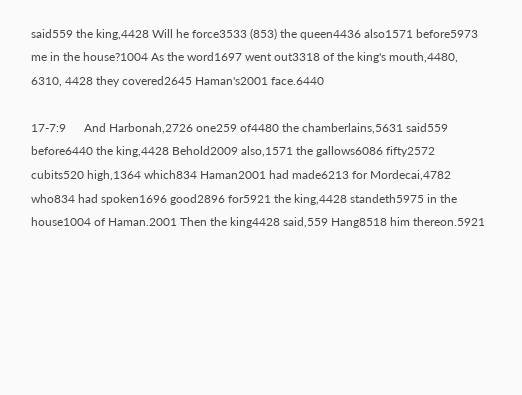said559 the king,4428 Will he force3533 (853) the queen4436 also1571 before5973 me in the house?1004 As the word1697 went out3318 of the king's mouth,4480, 6310, 4428 they covered2645 Haman's2001 face.6440

17-7:9      And Harbonah,2726 one259 of4480 the chamberlains,5631 said559 before6440 the king,4428 Behold2009 also,1571 the gallows6086 fifty2572 cubits520 high,1364 which834 Haman2001 had made6213 for Mordecai,4782 who834 had spoken1696 good2896 for5921 the king,4428 standeth5975 in the house1004 of Haman.2001 Then the king4428 said,559 Hang8518 him thereon.5921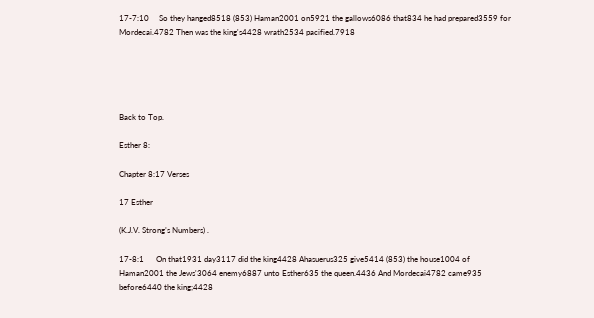17-7:10     So they hanged8518 (853) Haman2001 on5921 the gallows6086 that834 he had prepared3559 for Mordecai.4782 Then was the king's4428 wrath2534 pacified.7918





Back to Top.

Esther 8:

Chapter 8:17 Verses

17 Esther

(K.J.V. Strong’s Numbers) .

17-8:1      On that1931 day3117 did the king4428 Ahasuerus325 give5414 (853) the house1004 of Haman2001 the Jews'3064 enemy6887 unto Esther635 the queen.4436 And Mordecai4782 came935 before6440 the king;4428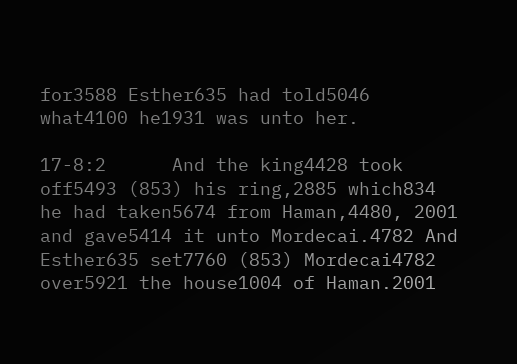for3588 Esther635 had told5046 what4100 he1931 was unto her.

17-8:2      And the king4428 took off5493 (853) his ring,2885 which834 he had taken5674 from Haman,4480, 2001 and gave5414 it unto Mordecai.4782 And Esther635 set7760 (853) Mordecai4782 over5921 the house1004 of Haman.2001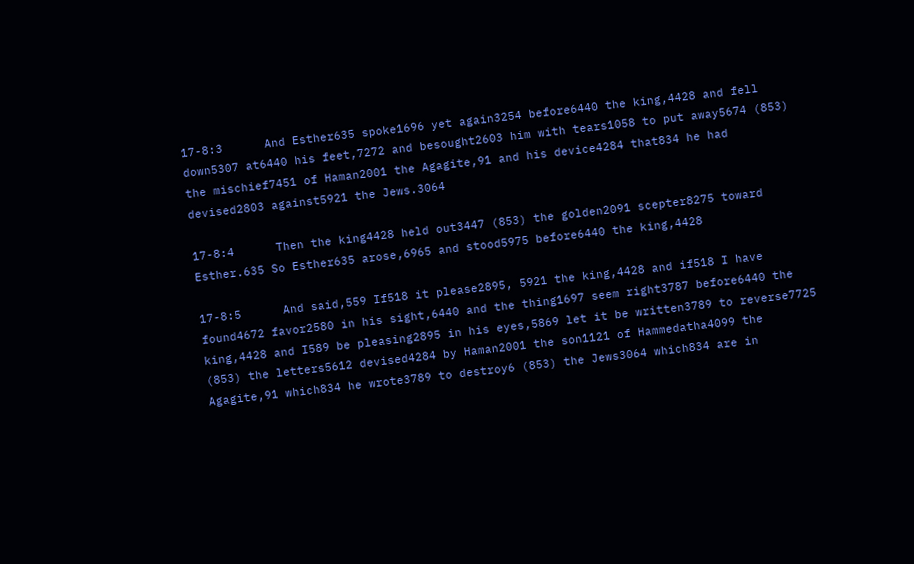17-8:3      And Esther635 spoke1696 yet again3254 before6440 the king,4428 and fell down5307 at6440 his feet,7272 and besought2603 him with tears1058 to put away5674 (853) the mischief7451 of Haman2001 the Agagite,91 and his device4284 that834 he had devised2803 against5921 the Jews.3064

17-8:4      Then the king4428 held out3447 (853) the golden2091 scepter8275 toward Esther.635 So Esther635 arose,6965 and stood5975 before6440 the king,4428

17-8:5      And said,559 If518 it please2895, 5921 the king,4428 and if518 I have found4672 favor2580 in his sight,6440 and the thing1697 seem right3787 before6440 the king,4428 and I589 be pleasing2895 in his eyes,5869 let it be written3789 to reverse7725 (853) the letters5612 devised4284 by Haman2001 the son1121 of Hammedatha4099 the Agagite,91 which834 he wrote3789 to destroy6 (853) the Jews3064 which834 are in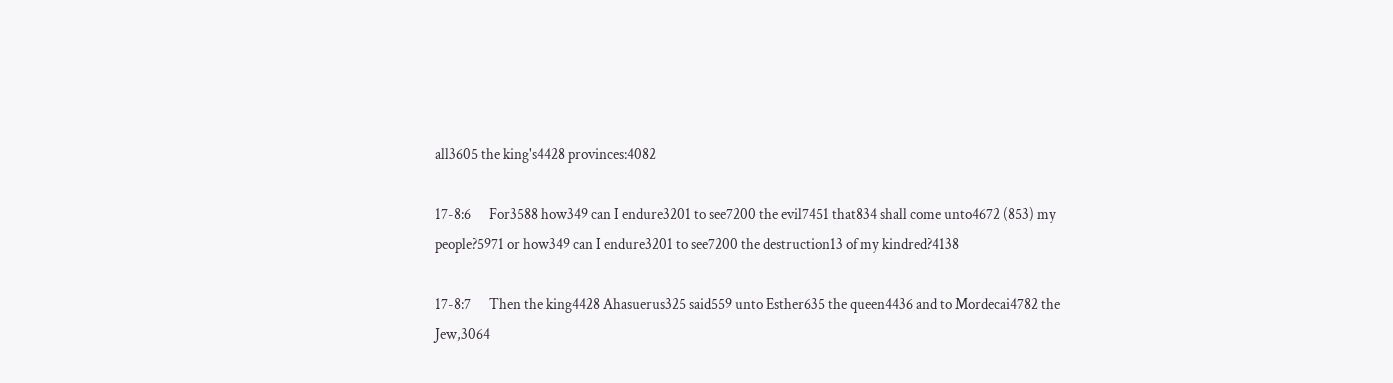all3605 the king's4428 provinces:4082

17-8:6      For3588 how349 can I endure3201 to see7200 the evil7451 that834 shall come unto4672 (853) my people?5971 or how349 can I endure3201 to see7200 the destruction13 of my kindred?4138

17-8:7      Then the king4428 Ahasuerus325 said559 unto Esther635 the queen4436 and to Mordecai4782 the Jew,3064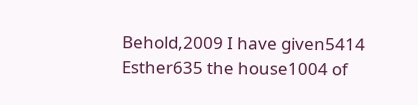Behold,2009 I have given5414 Esther635 the house1004 of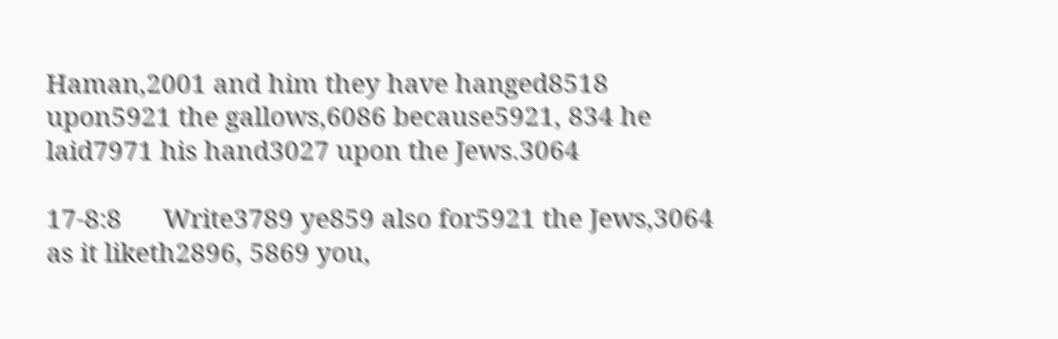Haman,2001 and him they have hanged8518 upon5921 the gallows,6086 because5921, 834 he laid7971 his hand3027 upon the Jews.3064

17-8:8      Write3789 ye859 also for5921 the Jews,3064 as it liketh2896, 5869 you,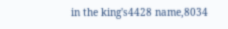in the king's4428 name,8034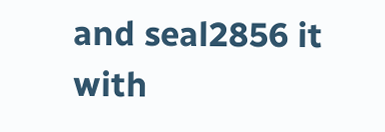and seal2856 it with